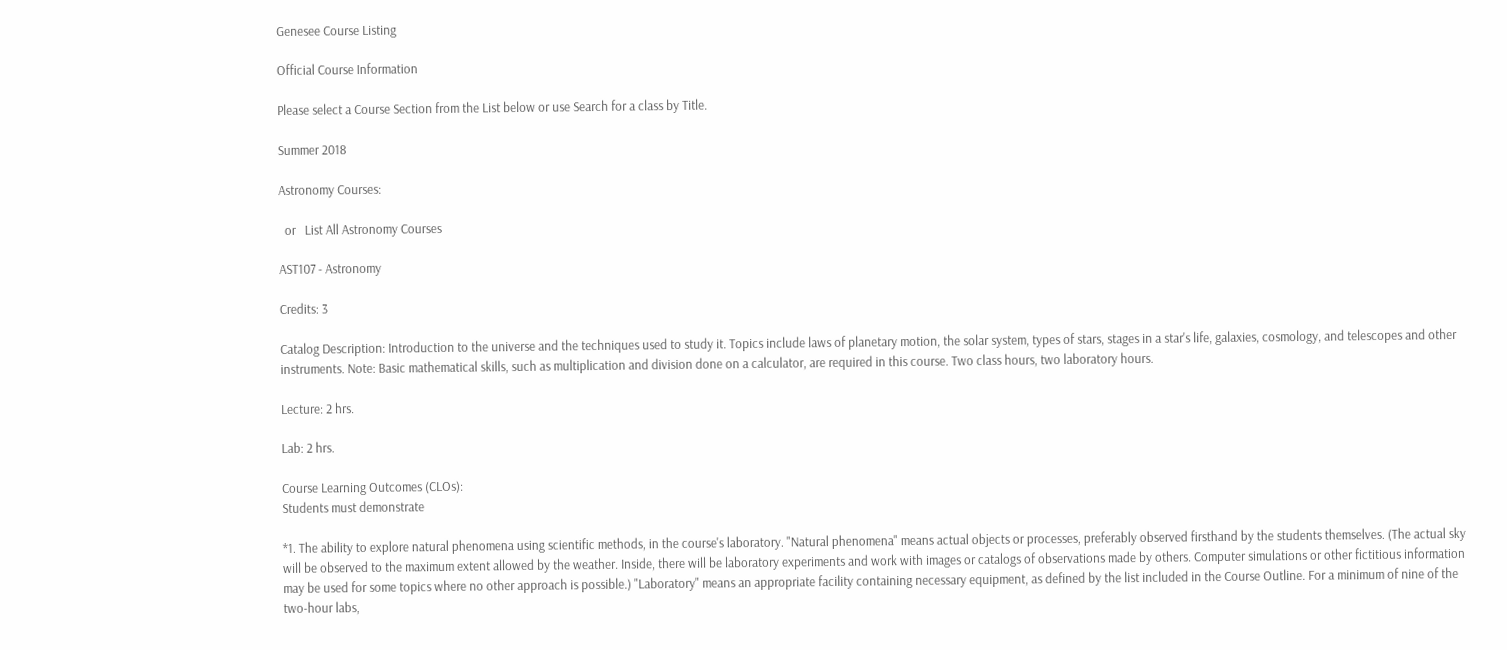Genesee Course Listing

Official Course Information

Please select a Course Section from the List below or use Search for a class by Title.

Summer 2018

Astronomy Courses:

  or   List All Astronomy Courses

AST107 - Astronomy

Credits: 3

Catalog Description: Introduction to the universe and the techniques used to study it. Topics include laws of planetary motion, the solar system, types of stars, stages in a star's life, galaxies, cosmology, and telescopes and other instruments. Note: Basic mathematical skills, such as multiplication and division done on a calculator, are required in this course. Two class hours, two laboratory hours.

Lecture: 2 hrs.

Lab: 2 hrs.

Course Learning Outcomes (CLOs):
Students must demonstrate

*1. The ability to explore natural phenomena using scientific methods, in the course's laboratory. "Natural phenomena" means actual objects or processes, preferably observed firsthand by the students themselves. (The actual sky will be observed to the maximum extent allowed by the weather. Inside, there will be laboratory experiments and work with images or catalogs of observations made by others. Computer simulations or other fictitious information may be used for some topics where no other approach is possible.) "Laboratory" means an appropriate facility containing necessary equipment, as defined by the list included in the Course Outline. For a minimum of nine of the two-hour labs,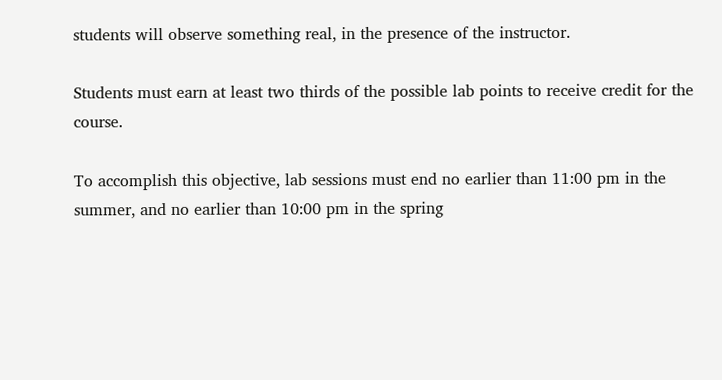students will observe something real, in the presence of the instructor.

Students must earn at least two thirds of the possible lab points to receive credit for the course.

To accomplish this objective, lab sessions must end no earlier than 11:00 pm in the summer, and no earlier than 10:00 pm in the spring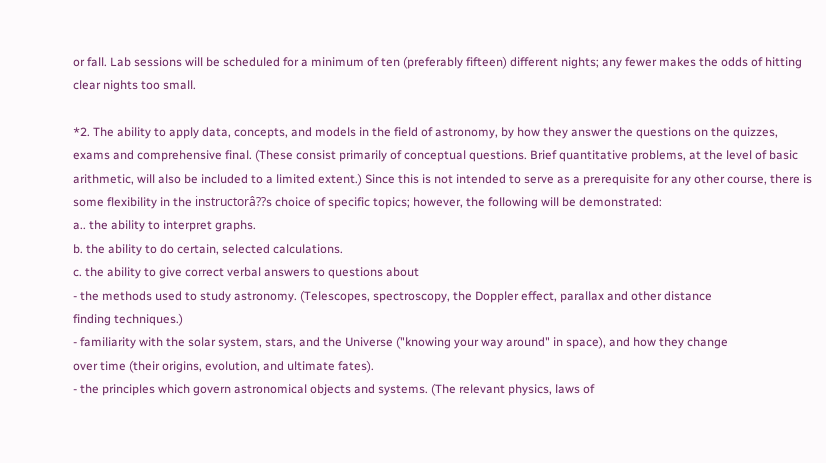or fall. Lab sessions will be scheduled for a minimum of ten (preferably fifteen) different nights; any fewer makes the odds of hitting clear nights too small.

*2. The ability to apply data, concepts, and models in the field of astronomy, by how they answer the questions on the quizzes, exams and comprehensive final. (These consist primarily of conceptual questions. Brief quantitative problems, at the level of basic arithmetic, will also be included to a limited extent.) Since this is not intended to serve as a prerequisite for any other course, there is some flexibility in the instructorâ??s choice of specific topics; however, the following will be demonstrated:
a.. the ability to interpret graphs.
b. the ability to do certain, selected calculations.
c. the ability to give correct verbal answers to questions about
- the methods used to study astronomy. (Telescopes, spectroscopy, the Doppler effect, parallax and other distance
finding techniques.)
- familiarity with the solar system, stars, and the Universe ("knowing your way around" in space), and how they change
over time (their origins, evolution, and ultimate fates).
- the principles which govern astronomical objects and systems. (The relevant physics, laws of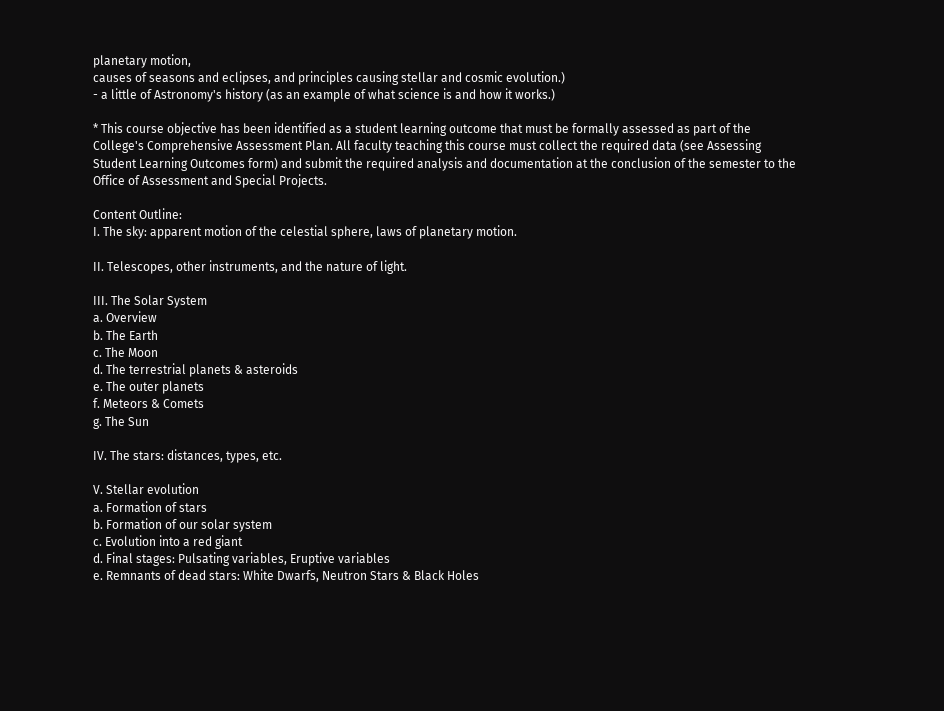planetary motion,
causes of seasons and eclipses, and principles causing stellar and cosmic evolution.)
- a little of Astronomy's history (as an example of what science is and how it works.)

* This course objective has been identified as a student learning outcome that must be formally assessed as part of the College's Comprehensive Assessment Plan. All faculty teaching this course must collect the required data (see Assessing Student Learning Outcomes form) and submit the required analysis and documentation at the conclusion of the semester to the Office of Assessment and Special Projects.

Content Outline:
I. The sky: apparent motion of the celestial sphere, laws of planetary motion.

II. Telescopes, other instruments, and the nature of light.

III. The Solar System
a. Overview
b. The Earth
c. The Moon
d. The terrestrial planets & asteroids
e. The outer planets
f. Meteors & Comets
g. The Sun

IV. The stars: distances, types, etc.

V. Stellar evolution
a. Formation of stars
b. Formation of our solar system
c. Evolution into a red giant
d. Final stages: Pulsating variables, Eruptive variables
e. Remnants of dead stars: White Dwarfs, Neutron Stars & Black Holes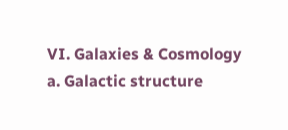VI. Galaxies & Cosmology
a. Galactic structure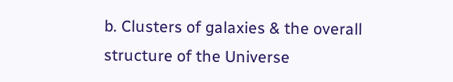b. Clusters of galaxies & the overall structure of the Universe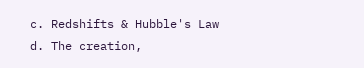c. Redshifts & Hubble's Law
d. The creation,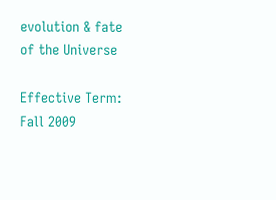evolution & fate of the Universe

Effective Term: Fall 2009